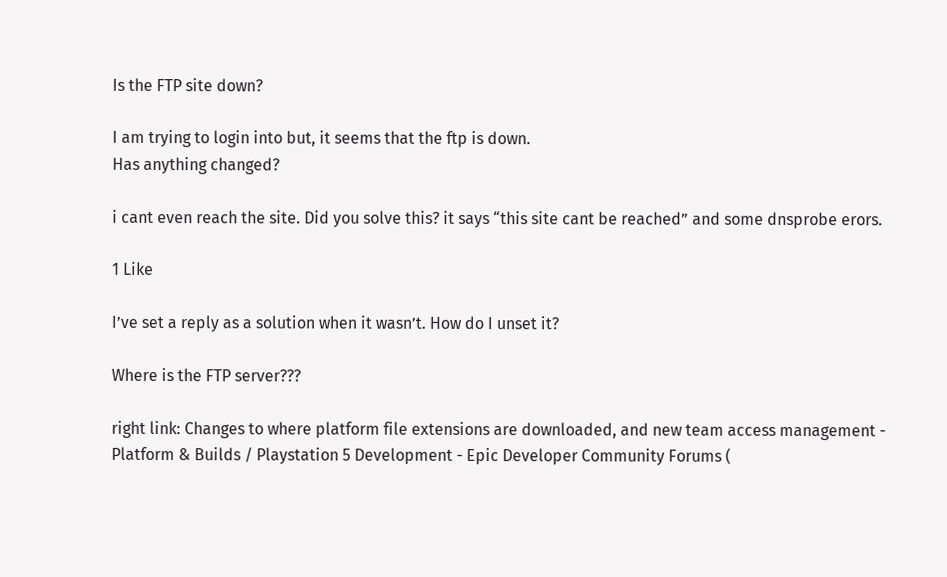Is the FTP site down?

I am trying to login into but, it seems that the ftp is down.
Has anything changed?

i cant even reach the site. Did you solve this? it says “this site cant be reached” and some dnsprobe erors.

1 Like

I’ve set a reply as a solution when it wasn’t. How do I unset it?

Where is the FTP server???

right link: Changes to where platform file extensions are downloaded, and new team access management - Platform & Builds / Playstation 5 Development - Epic Developer Community Forums (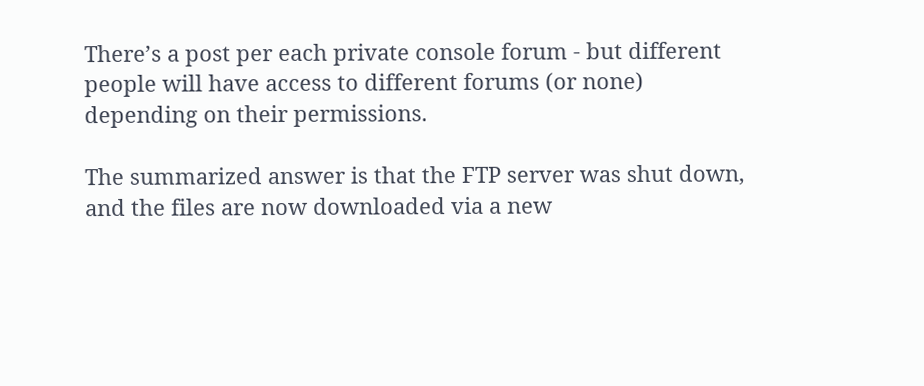There’s a post per each private console forum - but different people will have access to different forums (or none) depending on their permissions.

The summarized answer is that the FTP server was shut down, and the files are now downloaded via a new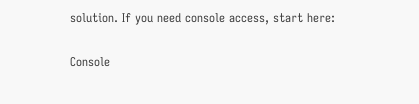solution. If you need console access, start here:

Console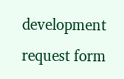development request form